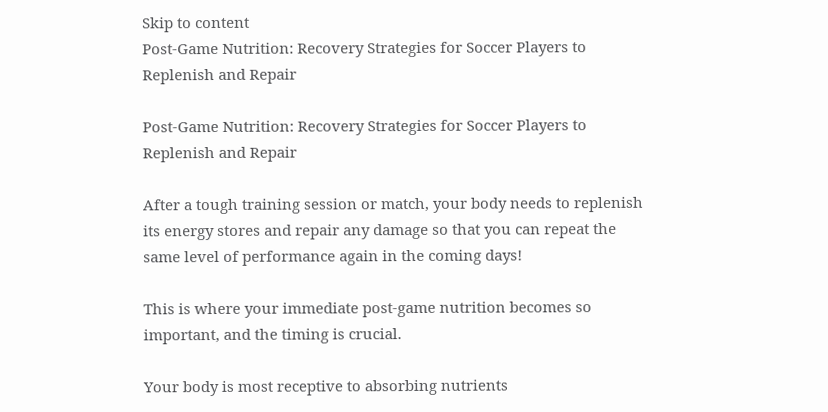Skip to content
Post-Game Nutrition: Recovery Strategies for Soccer Players to Replenish and Repair

Post-Game Nutrition: Recovery Strategies for Soccer Players to Replenish and Repair

After a tough training session or match, your body needs to replenish its energy stores and repair any damage so that you can repeat the same level of performance again in the coming days!

This is where your immediate post-game nutrition becomes so important, and the timing is crucial.

Your body is most receptive to absorbing nutrients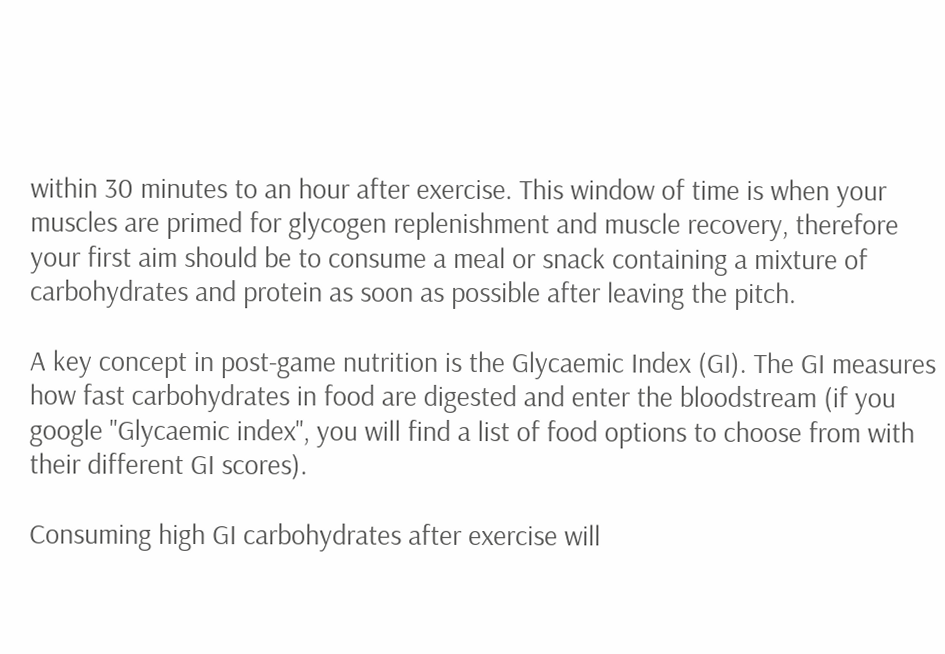within 30 minutes to an hour after exercise. This window of time is when your muscles are primed for glycogen replenishment and muscle recovery, therefore your first aim should be to consume a meal or snack containing a mixture of carbohydrates and protein as soon as possible after leaving the pitch.

A key concept in post-game nutrition is the Glycaemic Index (GI). The GI measures how fast carbohydrates in food are digested and enter the bloodstream (if you google "Glycaemic index", you will find a list of food options to choose from with their different GI scores).

Consuming high GI carbohydrates after exercise will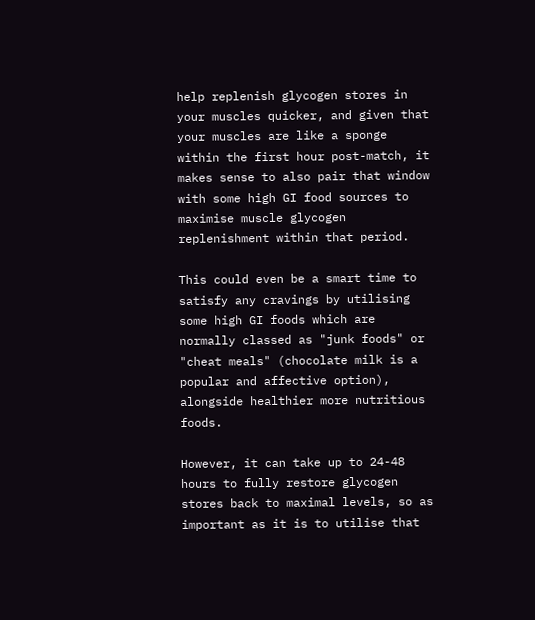help replenish glycogen stores in your muscles quicker, and given that your muscles are like a sponge within the first hour post-match, it makes sense to also pair that window with some high GI food sources to maximise muscle glycogen replenishment within that period.

This could even be a smart time to satisfy any cravings by utilising some high GI foods which are normally classed as "junk foods" or "cheat meals" (chocolate milk is a popular and affective option), alongside healthier more nutritious foods.

However, it can take up to 24-48 hours to fully restore glycogen stores back to maximal levels, so as important as it is to utilise that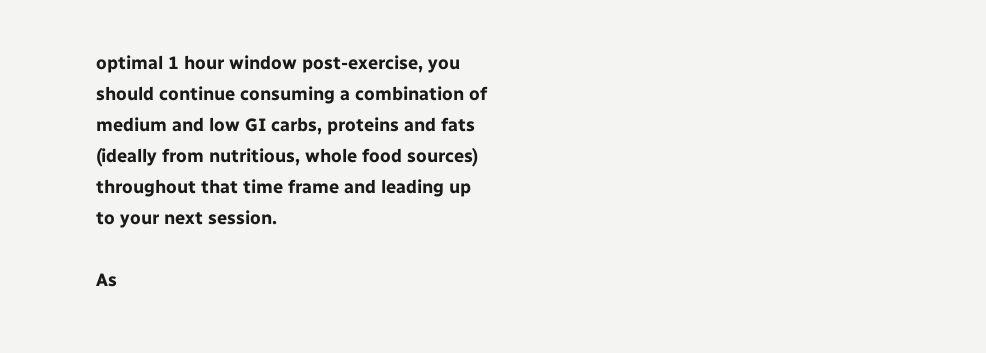optimal 1 hour window post-exercise, you should continue consuming a combination of medium and low GI carbs, proteins and fats (ideally from nutritious, whole food sources) throughout that time frame and leading up to your next session.

As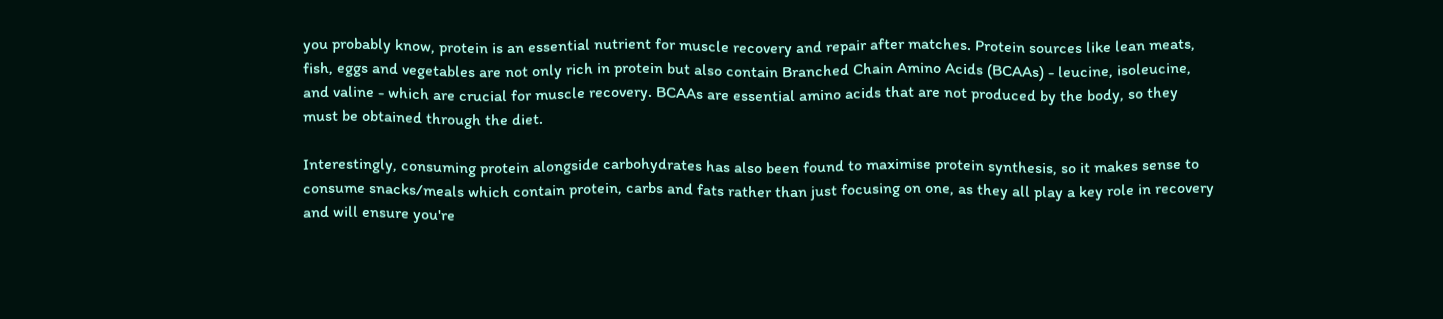you probably know, protein is an essential nutrient for muscle recovery and repair after matches. Protein sources like lean meats, fish, eggs and vegetables are not only rich in protein but also contain Branched Chain Amino Acids (BCAAs) - leucine, isoleucine, and valine - which are crucial for muscle recovery. BCAAs are essential amino acids that are not produced by the body, so they must be obtained through the diet.

Interestingly, consuming protein alongside carbohydrates has also been found to maximise protein synthesis, so it makes sense to consume snacks/meals which contain protein, carbs and fats rather than just focusing on one, as they all play a key role in recovery and will ensure you're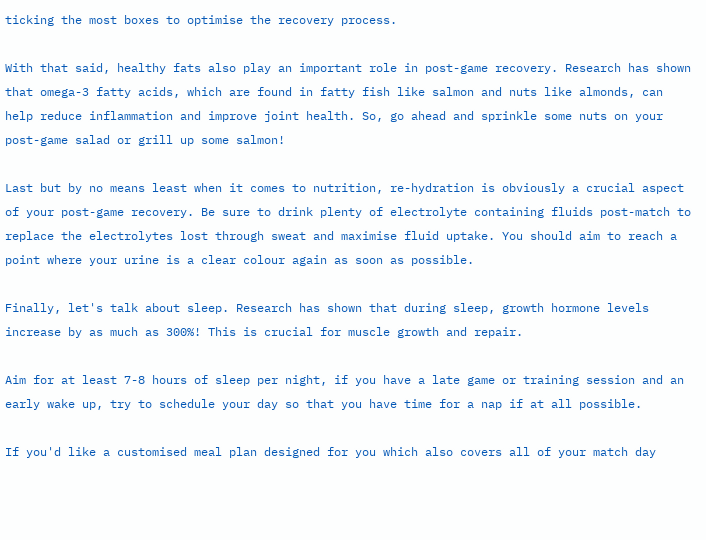ticking the most boxes to optimise the recovery process.

With that said, healthy fats also play an important role in post-game recovery. Research has shown that omega-3 fatty acids, which are found in fatty fish like salmon and nuts like almonds, can help reduce inflammation and improve joint health. So, go ahead and sprinkle some nuts on your post-game salad or grill up some salmon!

Last but by no means least when it comes to nutrition, re-hydration is obviously a crucial aspect of your post-game recovery. Be sure to drink plenty of electrolyte containing fluids post-match to replace the electrolytes lost through sweat and maximise fluid uptake. You should aim to reach a point where your urine is a clear colour again as soon as possible.

Finally, let's talk about sleep. Research has shown that during sleep, growth hormone levels increase by as much as 300%! This is crucial for muscle growth and repair.

Aim for at least 7-8 hours of sleep per night, if you have a late game or training session and an early wake up, try to schedule your day so that you have time for a nap if at all possible.

If you'd like a customised meal plan designed for you which also covers all of your match day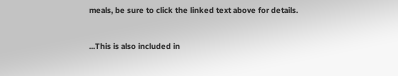meals, be sure to click the linked text above for details.

...This is also included in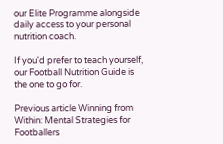our Elite Programme alongside daily access to your personal nutrition coach.

If you'd prefer to teach yourself, our Football Nutrition Guide is the one to go for.

Previous article Winning from Within: Mental Strategies for Footballers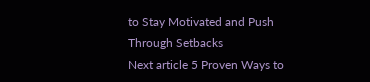to Stay Motivated and Push Through Setbacks
Next article 5 Proven Ways to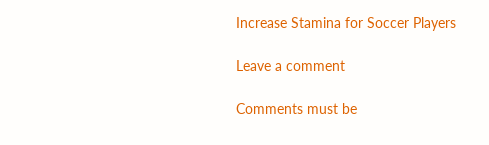Increase Stamina for Soccer Players

Leave a comment

Comments must be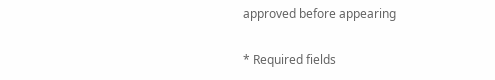approved before appearing

* Required fields